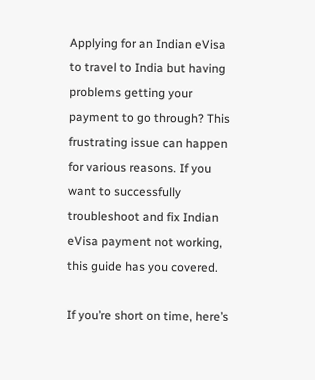Applying for an Indian eVisa to travel to India but having problems getting your payment to go through? This frustrating issue can happen for various reasons. If you want to successfully troubleshoot and fix Indian eVisa payment not working, this guide has you covered.

If you’re short on time, here’s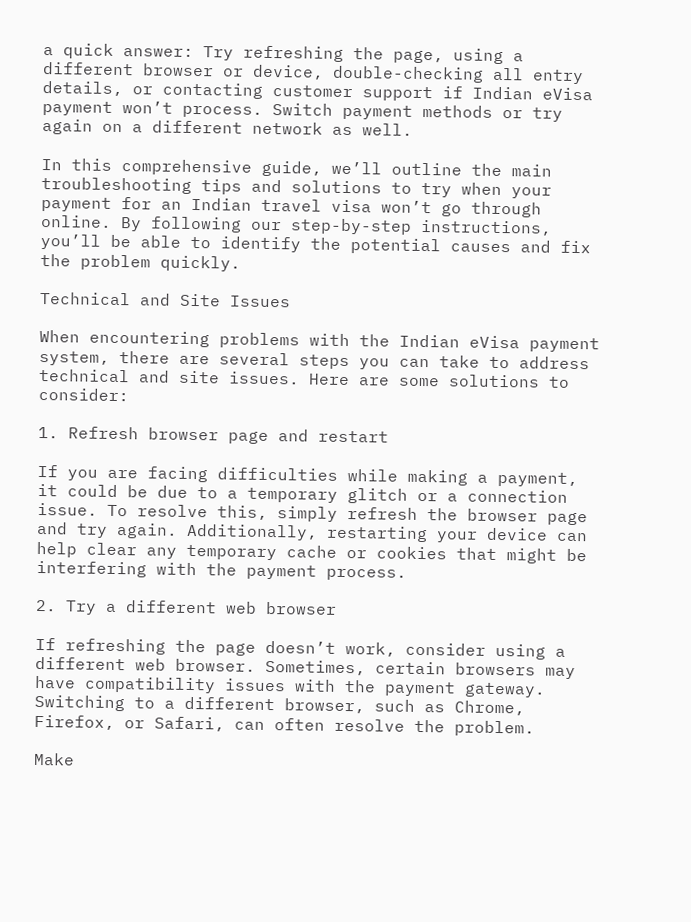a quick answer: Try refreshing the page, using a different browser or device, double-checking all entry details, or contacting customer support if Indian eVisa payment won’t process. Switch payment methods or try again on a different network as well.

In this comprehensive guide, we’ll outline the main troubleshooting tips and solutions to try when your payment for an Indian travel visa won’t go through online. By following our step-by-step instructions, you’ll be able to identify the potential causes and fix the problem quickly.

Technical and Site Issues

When encountering problems with the Indian eVisa payment system, there are several steps you can take to address technical and site issues. Here are some solutions to consider:

1. Refresh browser page and restart

If you are facing difficulties while making a payment, it could be due to a temporary glitch or a connection issue. To resolve this, simply refresh the browser page and try again. Additionally, restarting your device can help clear any temporary cache or cookies that might be interfering with the payment process.

2. Try a different web browser

If refreshing the page doesn’t work, consider using a different web browser. Sometimes, certain browsers may have compatibility issues with the payment gateway. Switching to a different browser, such as Chrome, Firefox, or Safari, can often resolve the problem.

Make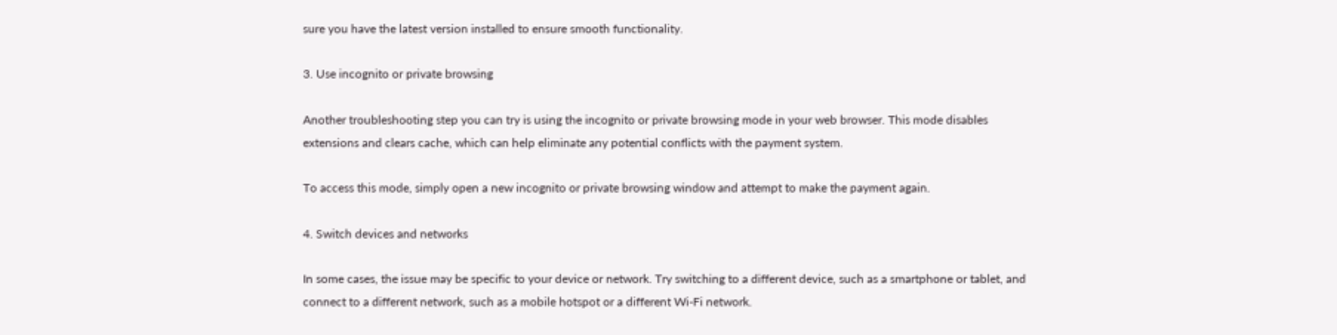sure you have the latest version installed to ensure smooth functionality.

3. Use incognito or private browsing

Another troubleshooting step you can try is using the incognito or private browsing mode in your web browser. This mode disables extensions and clears cache, which can help eliminate any potential conflicts with the payment system.

To access this mode, simply open a new incognito or private browsing window and attempt to make the payment again.

4. Switch devices and networks

In some cases, the issue may be specific to your device or network. Try switching to a different device, such as a smartphone or tablet, and connect to a different network, such as a mobile hotspot or a different Wi-Fi network.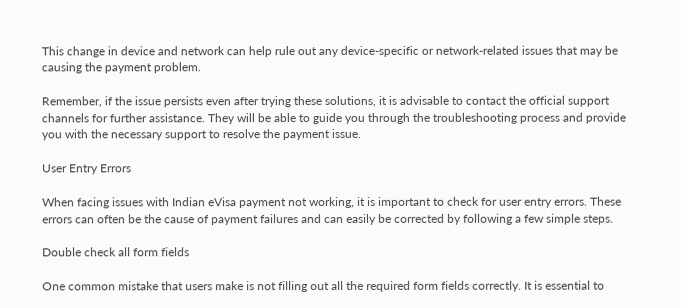This change in device and network can help rule out any device-specific or network-related issues that may be causing the payment problem.

Remember, if the issue persists even after trying these solutions, it is advisable to contact the official support channels for further assistance. They will be able to guide you through the troubleshooting process and provide you with the necessary support to resolve the payment issue.

User Entry Errors

When facing issues with Indian eVisa payment not working, it is important to check for user entry errors. These errors can often be the cause of payment failures and can easily be corrected by following a few simple steps.

Double check all form fields

One common mistake that users make is not filling out all the required form fields correctly. It is essential to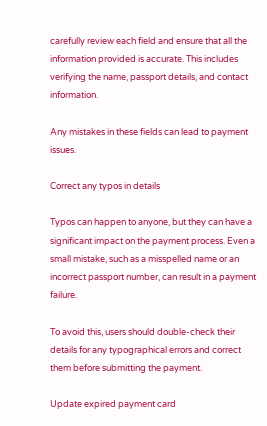carefully review each field and ensure that all the information provided is accurate. This includes verifying the name, passport details, and contact information.

Any mistakes in these fields can lead to payment issues.

Correct any typos in details

Typos can happen to anyone, but they can have a significant impact on the payment process. Even a small mistake, such as a misspelled name or an incorrect passport number, can result in a payment failure.

To avoid this, users should double-check their details for any typographical errors and correct them before submitting the payment.

Update expired payment card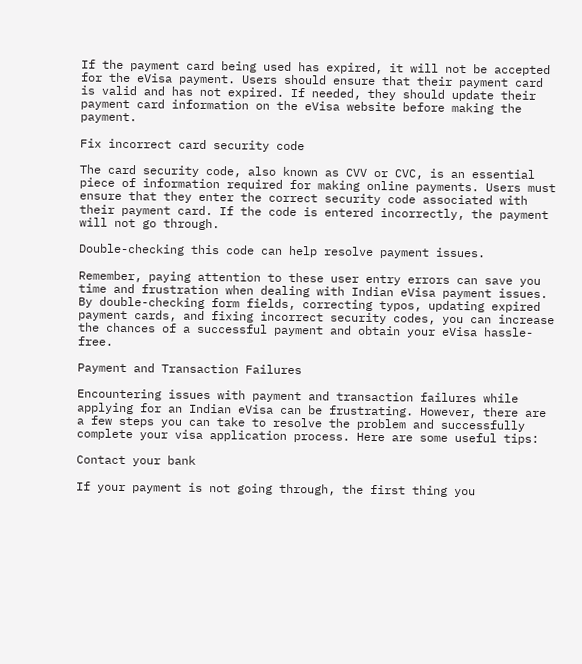If the payment card being used has expired, it will not be accepted for the eVisa payment. Users should ensure that their payment card is valid and has not expired. If needed, they should update their payment card information on the eVisa website before making the payment.

Fix incorrect card security code

The card security code, also known as CVV or CVC, is an essential piece of information required for making online payments. Users must ensure that they enter the correct security code associated with their payment card. If the code is entered incorrectly, the payment will not go through.

Double-checking this code can help resolve payment issues.

Remember, paying attention to these user entry errors can save you time and frustration when dealing with Indian eVisa payment issues. By double-checking form fields, correcting typos, updating expired payment cards, and fixing incorrect security codes, you can increase the chances of a successful payment and obtain your eVisa hassle-free.

Payment and Transaction Failures

Encountering issues with payment and transaction failures while applying for an Indian eVisa can be frustrating. However, there are a few steps you can take to resolve the problem and successfully complete your visa application process. Here are some useful tips:

Contact your bank

If your payment is not going through, the first thing you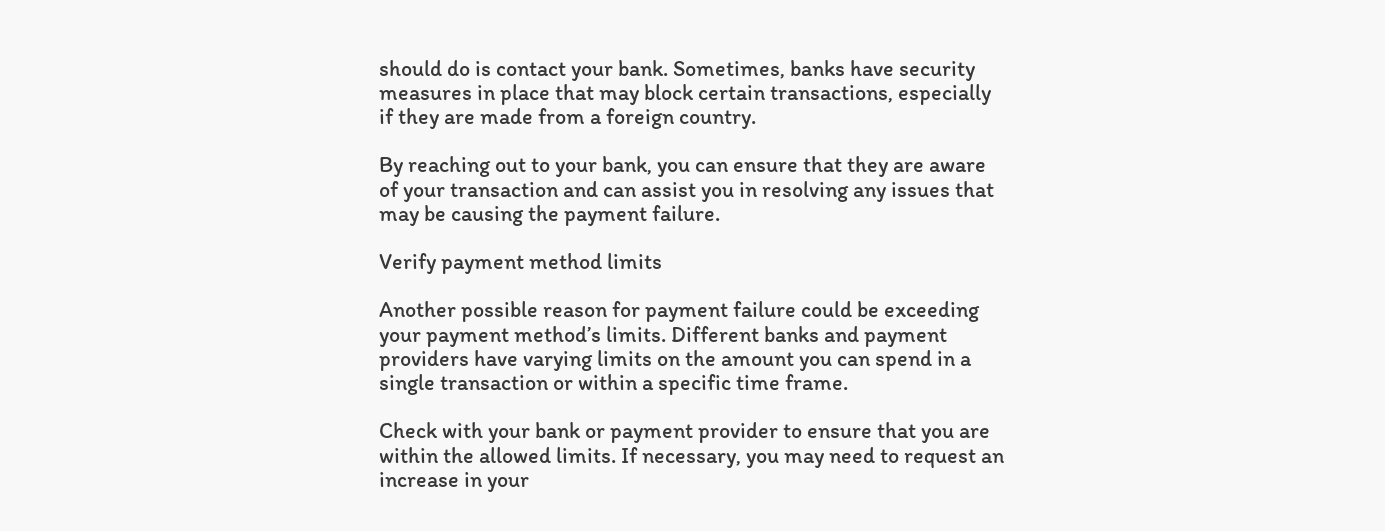should do is contact your bank. Sometimes, banks have security measures in place that may block certain transactions, especially if they are made from a foreign country.

By reaching out to your bank, you can ensure that they are aware of your transaction and can assist you in resolving any issues that may be causing the payment failure.

Verify payment method limits

Another possible reason for payment failure could be exceeding your payment method’s limits. Different banks and payment providers have varying limits on the amount you can spend in a single transaction or within a specific time frame.

Check with your bank or payment provider to ensure that you are within the allowed limits. If necessary, you may need to request an increase in your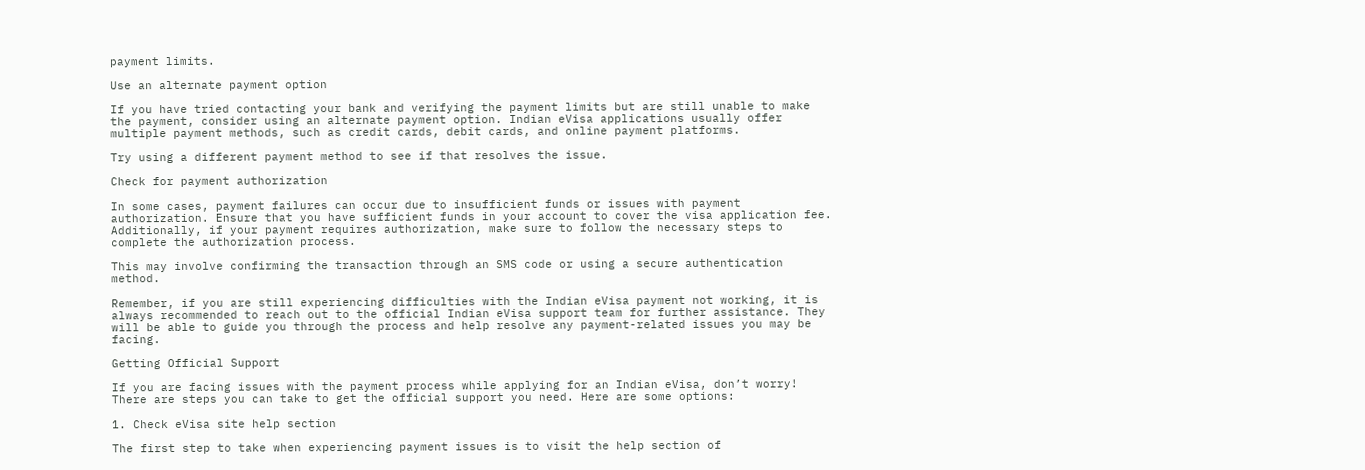payment limits.

Use an alternate payment option

If you have tried contacting your bank and verifying the payment limits but are still unable to make the payment, consider using an alternate payment option. Indian eVisa applications usually offer multiple payment methods, such as credit cards, debit cards, and online payment platforms.

Try using a different payment method to see if that resolves the issue.

Check for payment authorization

In some cases, payment failures can occur due to insufficient funds or issues with payment authorization. Ensure that you have sufficient funds in your account to cover the visa application fee. Additionally, if your payment requires authorization, make sure to follow the necessary steps to complete the authorization process.

This may involve confirming the transaction through an SMS code or using a secure authentication method.

Remember, if you are still experiencing difficulties with the Indian eVisa payment not working, it is always recommended to reach out to the official Indian eVisa support team for further assistance. They will be able to guide you through the process and help resolve any payment-related issues you may be facing.

Getting Official Support

If you are facing issues with the payment process while applying for an Indian eVisa, don’t worry! There are steps you can take to get the official support you need. Here are some options:

1. Check eVisa site help section

The first step to take when experiencing payment issues is to visit the help section of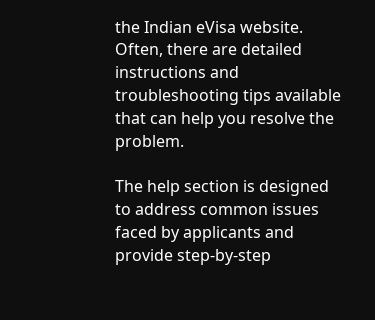the Indian eVisa website. Often, there are detailed instructions and troubleshooting tips available that can help you resolve the problem.

The help section is designed to address common issues faced by applicants and provide step-by-step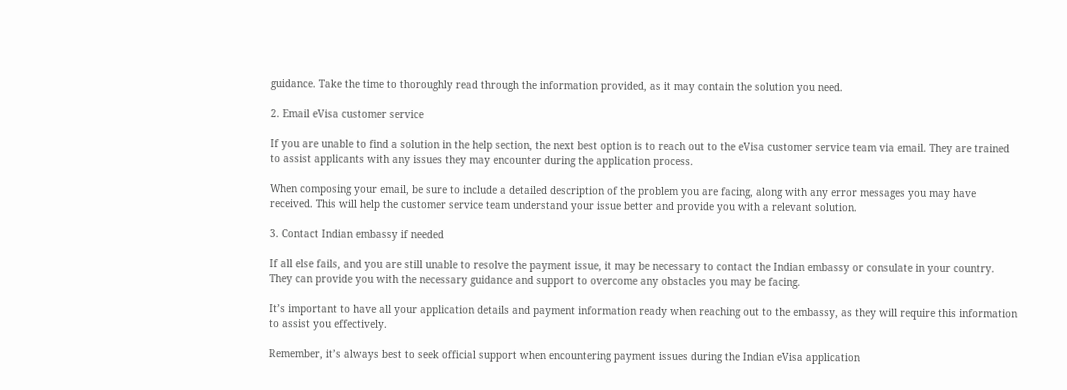guidance. Take the time to thoroughly read through the information provided, as it may contain the solution you need.

2. Email eVisa customer service

If you are unable to find a solution in the help section, the next best option is to reach out to the eVisa customer service team via email. They are trained to assist applicants with any issues they may encounter during the application process.

When composing your email, be sure to include a detailed description of the problem you are facing, along with any error messages you may have received. This will help the customer service team understand your issue better and provide you with a relevant solution.

3. Contact Indian embassy if needed

If all else fails, and you are still unable to resolve the payment issue, it may be necessary to contact the Indian embassy or consulate in your country. They can provide you with the necessary guidance and support to overcome any obstacles you may be facing.

It’s important to have all your application details and payment information ready when reaching out to the embassy, as they will require this information to assist you effectively.

Remember, it’s always best to seek official support when encountering payment issues during the Indian eVisa application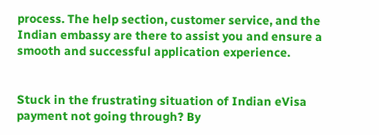process. The help section, customer service, and the Indian embassy are there to assist you and ensure a smooth and successful application experience.


Stuck in the frustrating situation of Indian eVisa payment not going through? By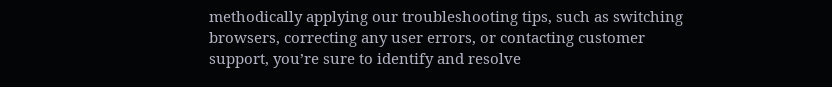methodically applying our troubleshooting tips, such as switching browsers, correcting any user errors, or contacting customer support, you’re sure to identify and resolve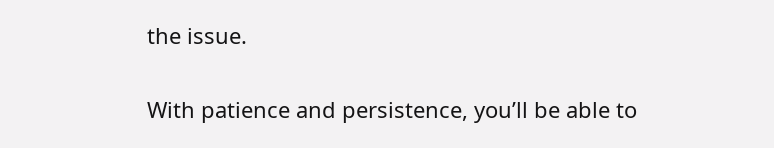the issue.

With patience and persistence, you’ll be able to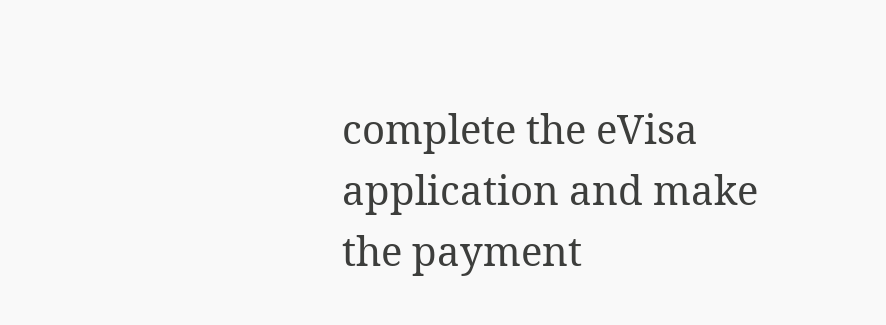complete the eVisa application and make the payment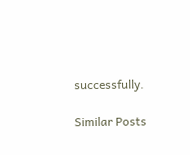successfully.

Similar Posts